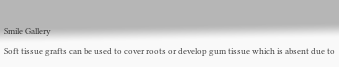Smile Gallery

Soft tissue grafts can be used to cover roots or develop gum tissue which is absent due to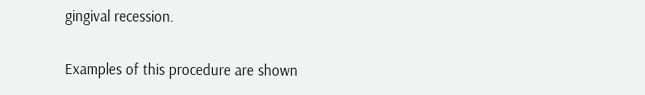gingival recession.

Examples of this procedure are shown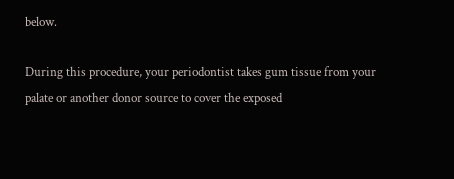below.

During this procedure, your periodontist takes gum tissue from your palate or another donor source to cover the exposed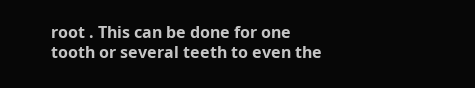root . This can be done for one tooth or several teeth to even the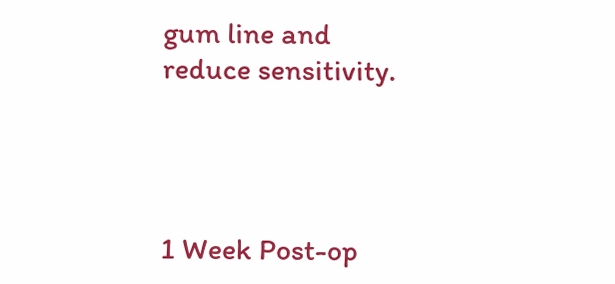gum line and reduce sensitivity.




1 Week Post-op